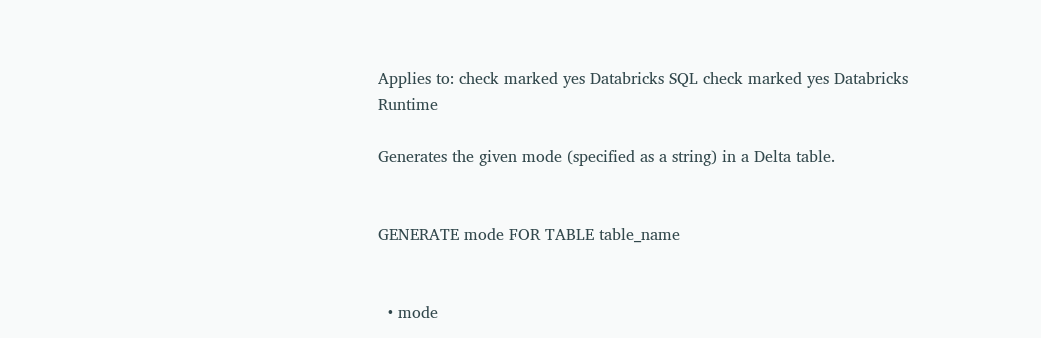Applies to: check marked yes Databricks SQL check marked yes Databricks Runtime

Generates the given mode (specified as a string) in a Delta table.


GENERATE mode FOR TABLE table_name


  • mode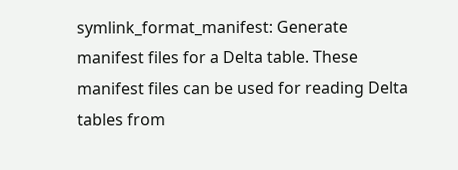symlink_format_manifest: Generate manifest files for a Delta table. These manifest files can be used for reading Delta tables from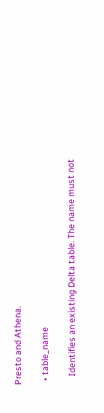Presto and Athena.

  • table_name

    Identifies an existing Delta table. The name must not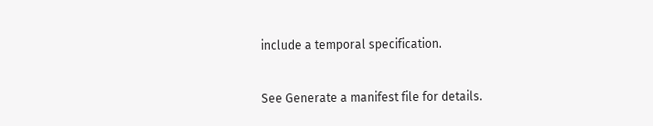include a temporal specification.

See Generate a manifest file for details.